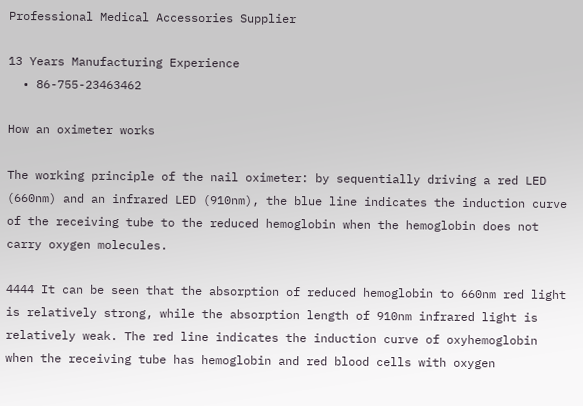Professional Medical Accessories Supplier

13 Years Manufacturing Experience
  • 86-755-23463462

How an oximeter works

The working principle of the nail oximeter: by sequentially driving a red LED (660nm) and an infrared LED (910nm), the blue line indicates the induction curve of the receiving tube to the reduced hemoglobin when the hemoglobin does not carry oxygen molecules.

4444 It can be seen that the absorption of reduced hemoglobin to 660nm red light is relatively strong, while the absorption length of 910nm infrared light is relatively weak. The red line indicates the induction curve of oxyhemoglobin when the receiving tube has hemoglobin and red blood cells with oxygen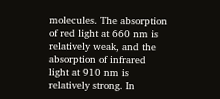molecules. The absorption of red light at 660 nm is relatively weak, and the absorption of infrared light at 910 nm is relatively strong. In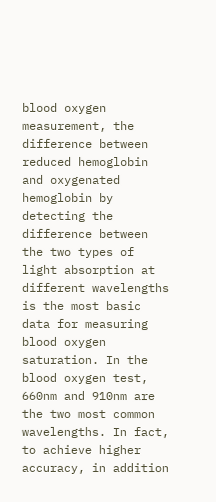blood oxygen measurement, the difference between reduced hemoglobin and oxygenated hemoglobin by detecting the difference between the two types of light absorption at different wavelengths is the most basic data for measuring blood oxygen saturation. In the blood oxygen test, 660nm and 910nm are the two most common wavelengths. In fact, to achieve higher accuracy, in addition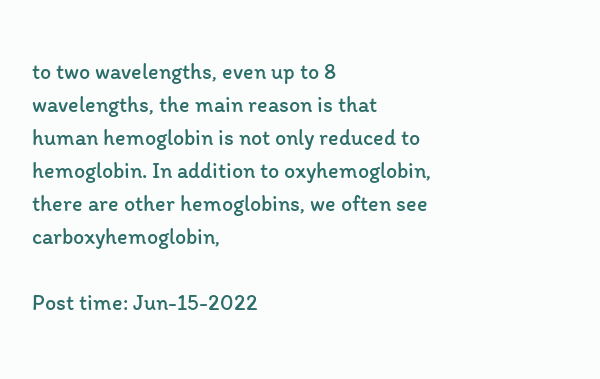to two wavelengths, even up to 8 wavelengths, the main reason is that human hemoglobin is not only reduced to hemoglobin. In addition to oxyhemoglobin, there are other hemoglobins, we often see carboxyhemoglobin,

Post time: Jun-15-2022